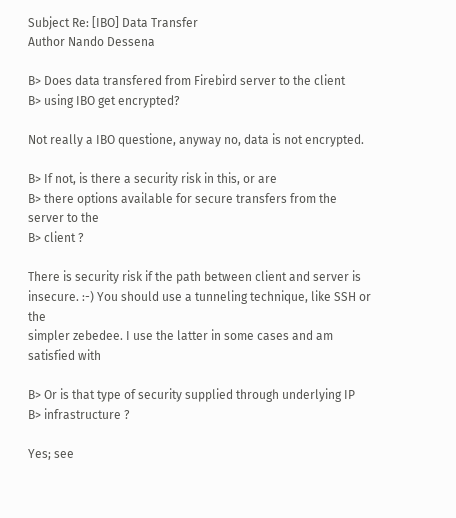Subject Re: [IBO] Data Transfer
Author Nando Dessena

B> Does data transfered from Firebird server to the client
B> using IBO get encrypted?

Not really a IBO questione, anyway no, data is not encrypted.

B> If not, is there a security risk in this, or are
B> there options available for secure transfers from the server to the
B> client ?

There is security risk if the path between client and server is
insecure. :-) You should use a tunneling technique, like SSH or the
simpler zebedee. I use the latter in some cases and am satisfied with

B> Or is that type of security supplied through underlying IP
B> infrastructure ?

Yes; see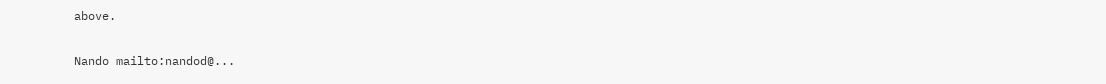above.

Nando mailto:nandod@...